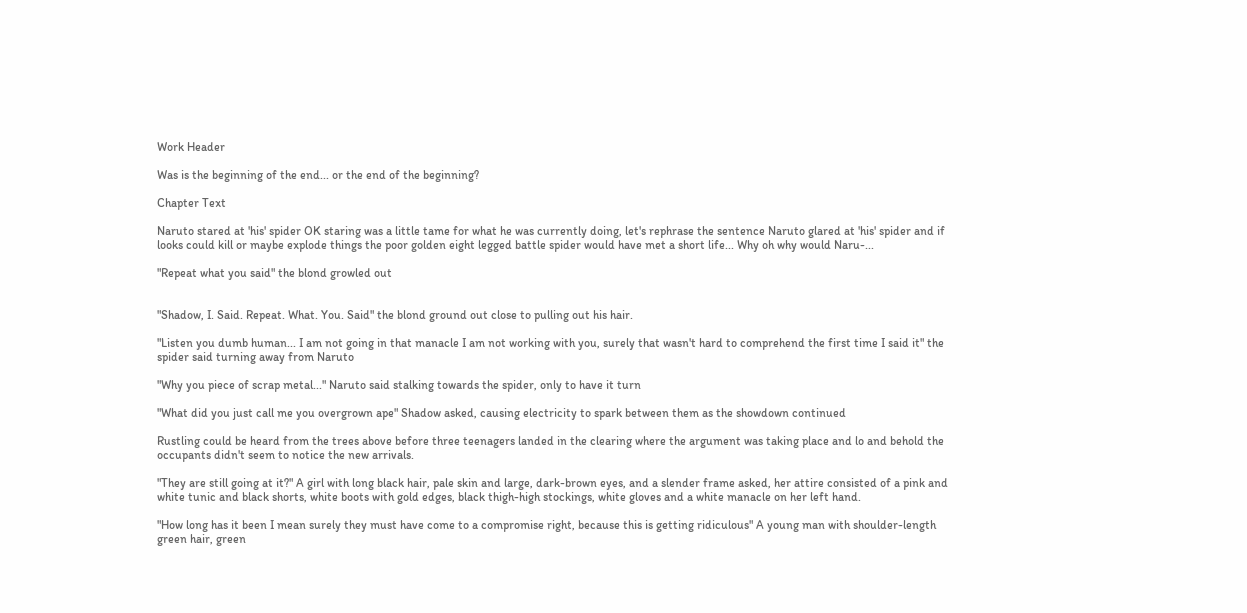Work Header

Was is the beginning of the end... or the end of the beginning?

Chapter Text

Naruto stared at 'his' spider OK staring was a little tame for what he was currently doing, let's rephrase the sentence Naruto glared at 'his' spider and if looks could kill or maybe explode things the poor golden eight legged battle spider would have met a short life... Why oh why would Naru-...

"Repeat what you said" the blond growled out


"Shadow, I. Said. Repeat. What. You. Said" the blond ground out close to pulling out his hair.

"Listen you dumb human... I am not going in that manacle I am not working with you, surely that wasn't hard to comprehend the first time I said it" the spider said turning away from Naruto

"Why you piece of scrap metal..." Naruto said stalking towards the spider, only to have it turn

"What did you just call me you overgrown ape" Shadow asked, causing electricity to spark between them as the showdown continued

Rustling could be heard from the trees above before three teenagers landed in the clearing where the argument was taking place and lo and behold the occupants didn't seem to notice the new arrivals.

"They are still going at it?" A girl with long black hair, pale skin and large, dark-brown eyes, and a slender frame asked, her attire consisted of a pink and white tunic and black shorts, white boots with gold edges, black thigh-high stockings, white gloves and a white manacle on her left hand.

"How long has it been I mean surely they must have come to a compromise right, because this is getting ridiculous" A young man with shoulder-length green hair, green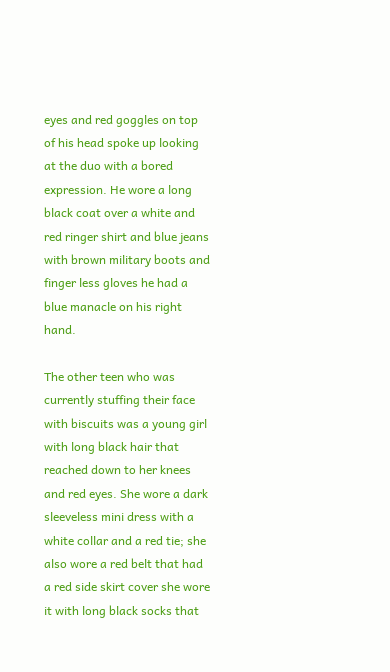eyes and red goggles on top of his head spoke up looking at the duo with a bored expression. He wore a long black coat over a white and red ringer shirt and blue jeans with brown military boots and finger less gloves he had a blue manacle on his right hand.

The other teen who was currently stuffing their face with biscuits was a young girl with long black hair that reached down to her knees and red eyes. She wore a dark sleeveless mini dress with a white collar and a red tie; she also wore a red belt that had a red side skirt cover she wore it with long black socks that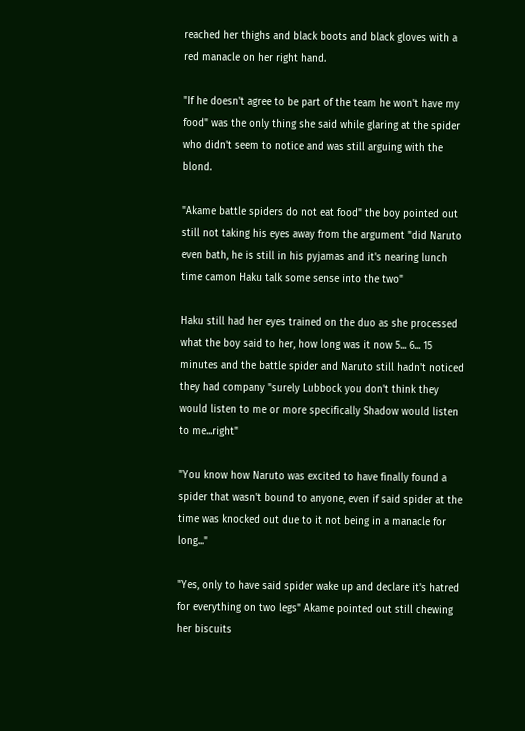reached her thighs and black boots and black gloves with a red manacle on her right hand.

"If he doesn't agree to be part of the team he won't have my food" was the only thing she said while glaring at the spider who didn't seem to notice and was still arguing with the blond.

"Akame battle spiders do not eat food" the boy pointed out still not taking his eyes away from the argument "did Naruto even bath, he is still in his pyjamas and it's nearing lunch time camon Haku talk some sense into the two"

Haku still had her eyes trained on the duo as she processed what the boy said to her, how long was it now 5... 6... 15 minutes and the battle spider and Naruto still hadn't noticed they had company "surely Lubbock you don't think they would listen to me or more specifically Shadow would listen to me...right"

"You know how Naruto was excited to have finally found a spider that wasn't bound to anyone, even if said spider at the time was knocked out due to it not being in a manacle for long..."

"Yes, only to have said spider wake up and declare it's hatred for everything on two legs" Akame pointed out still chewing her biscuits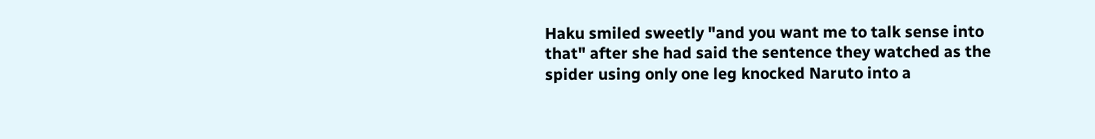Haku smiled sweetly "and you want me to talk sense into that" after she had said the sentence they watched as the spider using only one leg knocked Naruto into a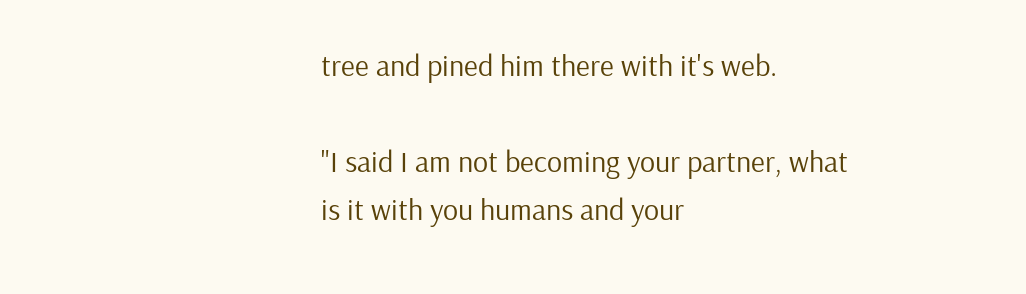tree and pined him there with it's web.

"I said I am not becoming your partner, what is it with you humans and your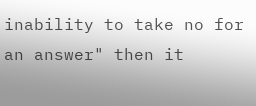inability to take no for an answer" then it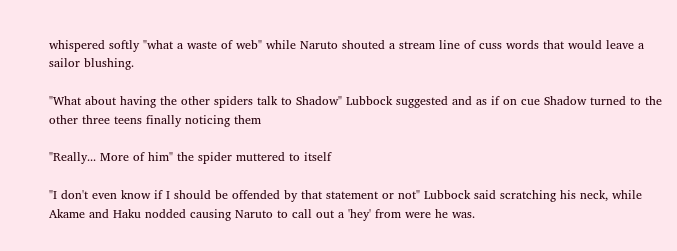whispered softly "what a waste of web" while Naruto shouted a stream line of cuss words that would leave a sailor blushing.

"What about having the other spiders talk to Shadow" Lubbock suggested and as if on cue Shadow turned to the other three teens finally noticing them

"Really... More of him" the spider muttered to itself

"I don't even know if I should be offended by that statement or not" Lubbock said scratching his neck, while Akame and Haku nodded causing Naruto to call out a 'hey' from were he was.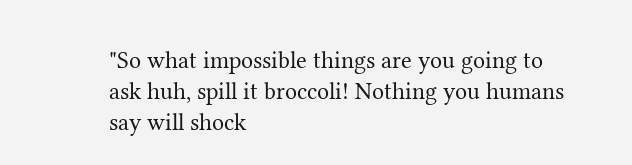"So what impossible things are you going to ask huh, spill it broccoli! Nothing you humans say will shock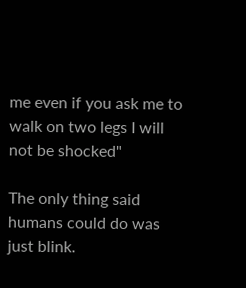me even if you ask me to walk on two legs I will not be shocked"

The only thing said humans could do was just blink.